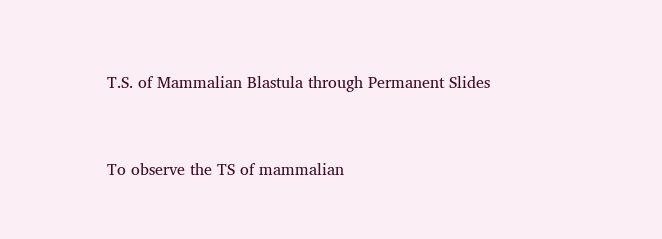T.S. of Mammalian Blastula through Permanent Slides


To observe the TS of mammalian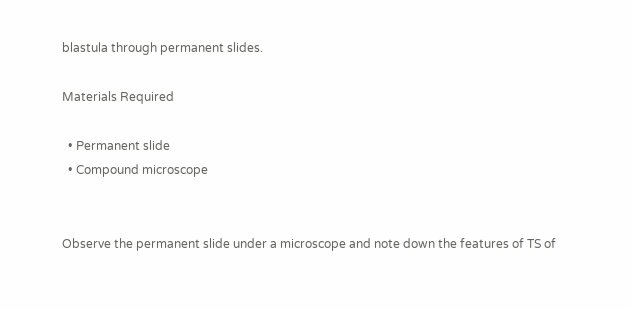blastula through permanent slides.

Materials Required

  • Permanent slide
  • Compound microscope


Observe the permanent slide under a microscope and note down the features of TS of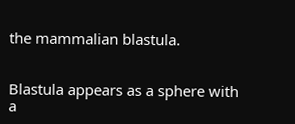the mammalian blastula.


Blastula appears as a sphere with a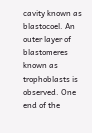cavity known as blastocoel. An outer layer of blastomeres known as trophoblasts is observed. One end of the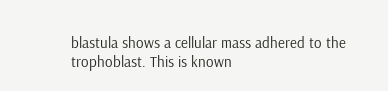blastula shows a cellular mass adhered to the trophoblast. This is known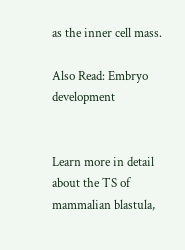as the inner cell mass.

Also Read: Embryo development


Learn more in detail about the TS of mammalian blastula,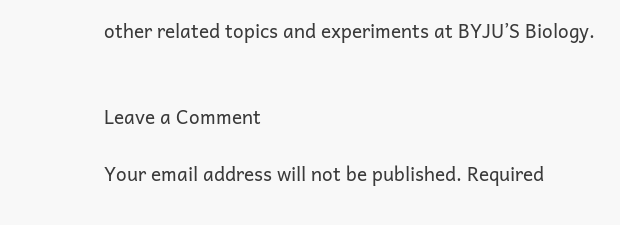other related topics and experiments at BYJU’S Biology.


Leave a Comment

Your email address will not be published. Required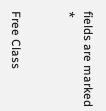fields are marked *


Free Class